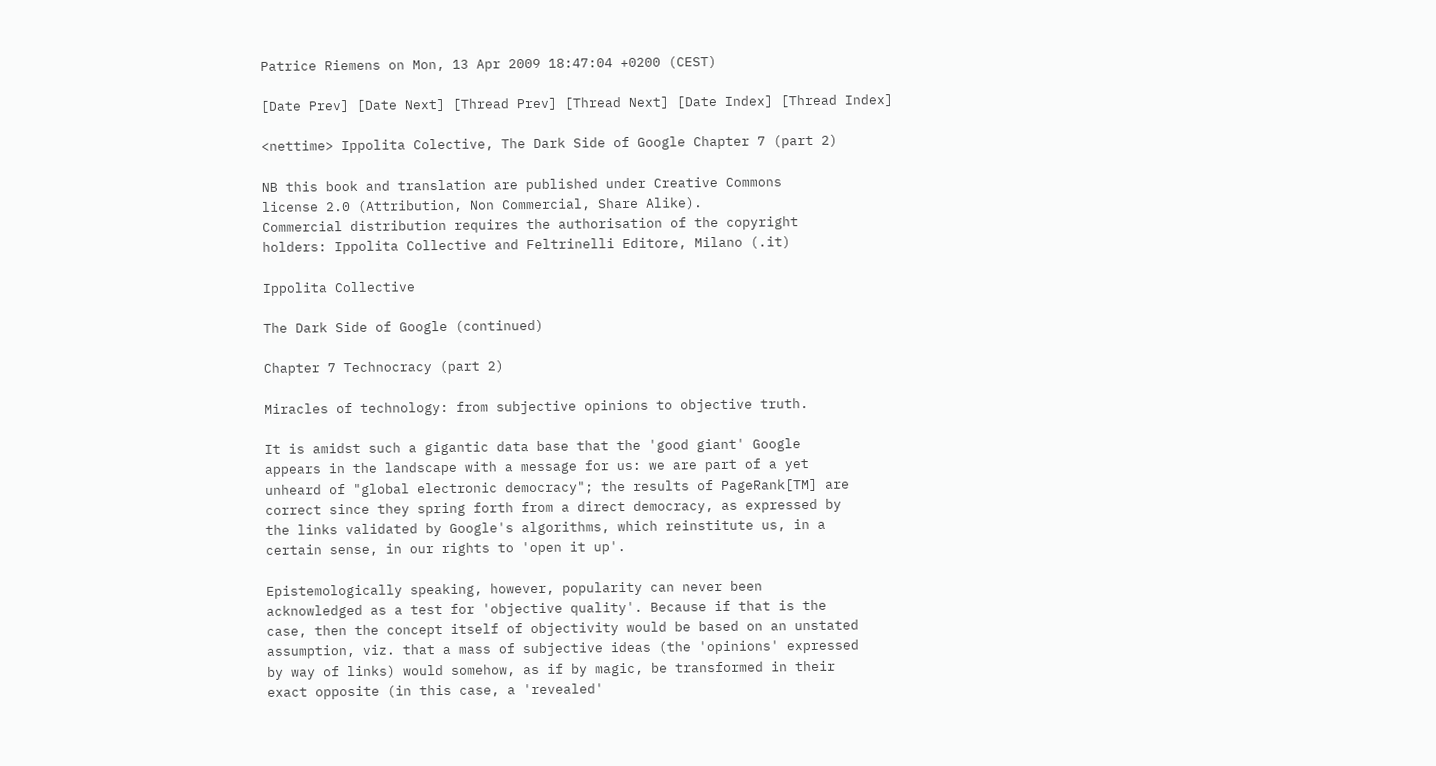Patrice Riemens on Mon, 13 Apr 2009 18:47:04 +0200 (CEST)

[Date Prev] [Date Next] [Thread Prev] [Thread Next] [Date Index] [Thread Index]

<nettime> Ippolita Colective, The Dark Side of Google Chapter 7 (part 2)

NB this book and translation are published under Creative Commons
license 2.0 (Attribution, Non Commercial, Share Alike).
Commercial distribution requires the authorisation of the copyright
holders: Ippolita Collective and Feltrinelli Editore, Milano (.it)

Ippolita Collective

The Dark Side of Google (continued)

Chapter 7 Technocracy (part 2)

Miracles of technology: from subjective opinions to objective truth.

It is amidst such a gigantic data base that the 'good giant' Google
appears in the landscape with a message for us: we are part of a yet
unheard of "global electronic democracy"; the results of PageRank[TM] are
correct since they spring forth from a direct democracy, as expressed by
the links validated by Google's algorithms, which reinstitute us, in a
certain sense, in our rights to 'open it up'.

Epistemologically speaking, however, popularity can never been
acknowledged as a test for 'objective quality'. Because if that is the
case, then the concept itself of objectivity would be based on an unstated
assumption, viz. that a mass of subjective ideas (the 'opinions' expressed
by way of links) would somehow, as if by magic, be transformed in their
exact opposite (in this case, a 'revealed'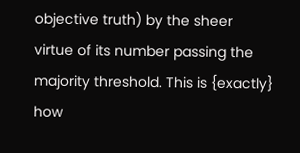objective truth) by the sheer
virtue of its number passing the majority threshold. This is {exactly} how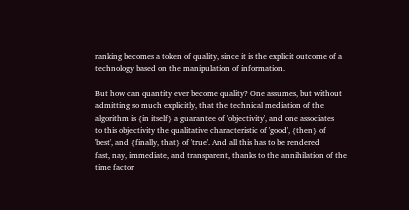ranking becomes a token of quality, since it is the explicit outcome of a
technology based on the manipulation of information.

But how can quantity ever become quality? One assumes, but without
admitting so much explicitly, that the technical mediation of the
algorithm is {in itself} a guarantee of 'objectivity', and one associates
to this objectivity the qualitative characteristic of 'good', {then} of
'best', and {finally, that} of 'true'. And all this has to be rendered
fast, nay, immediate, and transparent, thanks to the annihilation of the
time factor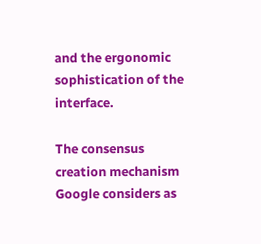and the ergonomic sophistication of the interface.

The consensus creation mechanism Google considers as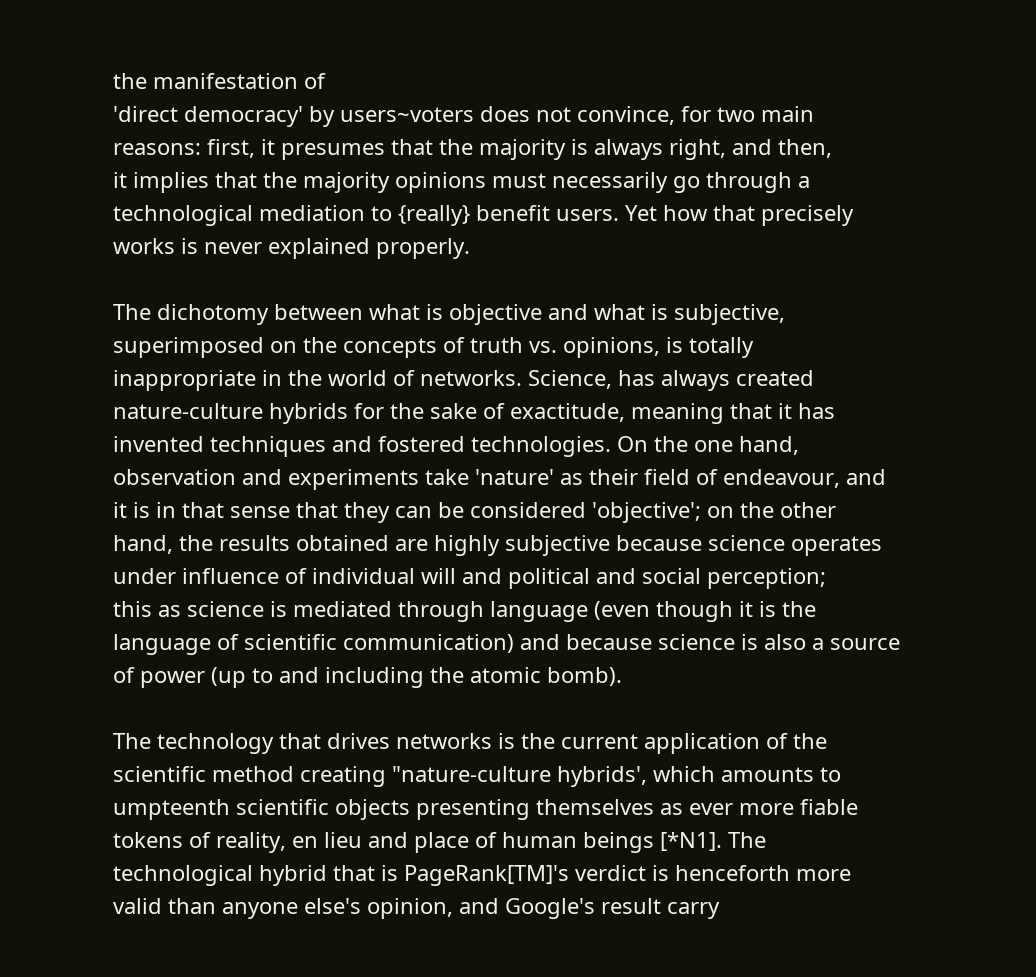the manifestation of
'direct democracy' by users~voters does not convince, for two main
reasons: first, it presumes that the majority is always right, and then,
it implies that the majority opinions must necessarily go through a
technological mediation to {really} benefit users. Yet how that precisely
works is never explained properly.

The dichotomy between what is objective and what is subjective,
superimposed on the concepts of truth vs. opinions, is totally
inappropriate in the world of networks. Science, has always created
nature-culture hybrids for the sake of exactitude, meaning that it has
invented techniques and fostered technologies. On the one hand,
observation and experiments take 'nature' as their field of endeavour, and
it is in that sense that they can be considered 'objective'; on the other
hand, the results obtained are highly subjective because science operates
under influence of individual will and political and social perception;
this as science is mediated through language (even though it is the
language of scientific communication) and because science is also a source
of power (up to and including the atomic bomb).

The technology that drives networks is the current application of the
scientific method creating "nature-culture hybrids', which amounts to
umpteenth scientific objects presenting themselves as ever more fiable
tokens of reality, en lieu and place of human beings [*N1]. The
technological hybrid that is PageRank[TM]'s verdict is henceforth more
valid than anyone else's opinion, and Google's result carry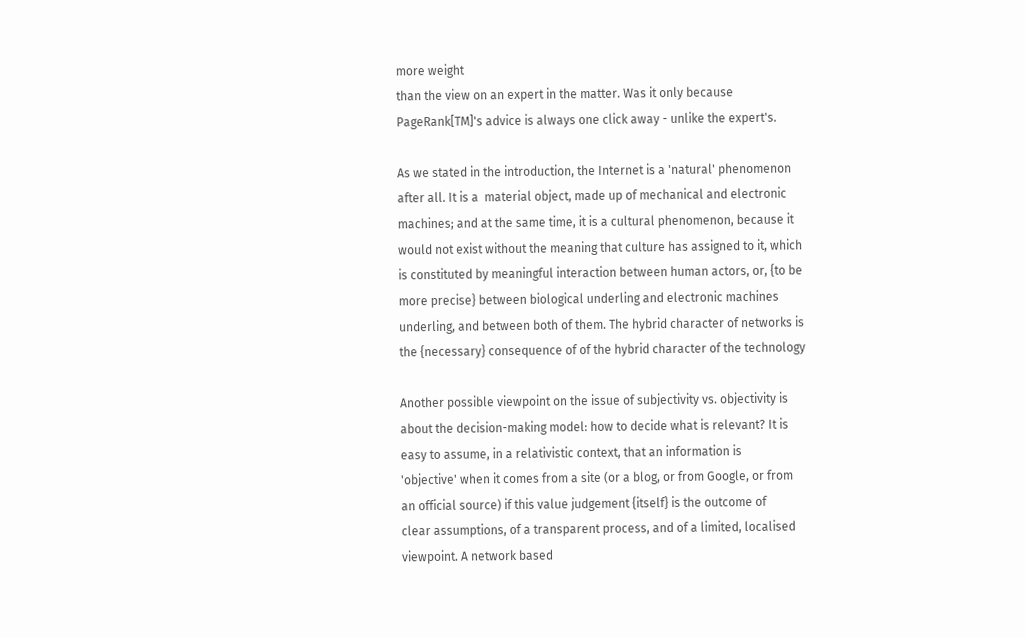more weight
than the view on an expert in the matter. Was it only because
PageRank[TM]'s advice is always one click away - unlike the expert's.

As we stated in the introduction, the Internet is a 'natural' phenomenon
after all. It is a  material object, made up of mechanical and electronic
machines; and at the same time, it is a cultural phenomenon, because it
would not exist without the meaning that culture has assigned to it, which
is constituted by meaningful interaction between human actors, or, {to be
more precise} between biological underling and electronic machines
underling, and between both of them. The hybrid character of networks is
the {necessary} consequence of of the hybrid character of the technology

Another possible viewpoint on the issue of subjectivity vs. objectivity is
about the decision-making model: how to decide what is relevant? It is
easy to assume, in a relativistic context, that an information is
'objective' when it comes from a site (or a blog, or from Google, or from
an official source) if this value judgement {itself} is the outcome of
clear assumptions, of a transparent process, and of a limited, localised
viewpoint. A network based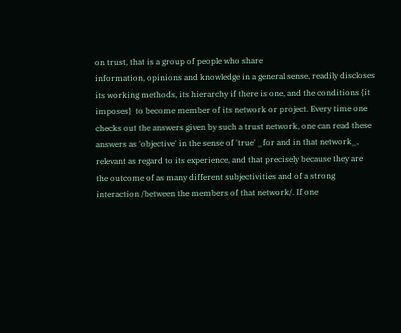on trust, that is a group of people who share
information, opinions and knowledge in a general sense, readily discloses
its working methods, its hierarchy if there is one, and the conditions {it
imposes}  to become member of its network or project. Every time one
checks out the answers given by such a trust network, one can read these
answers as 'objective' in the sense of 'true' _for and in that network_,
relevant as regard to its experience, and that precisely because they are
the outcome of as many different subjectivities and of a strong
interaction /between the members of that network/. If one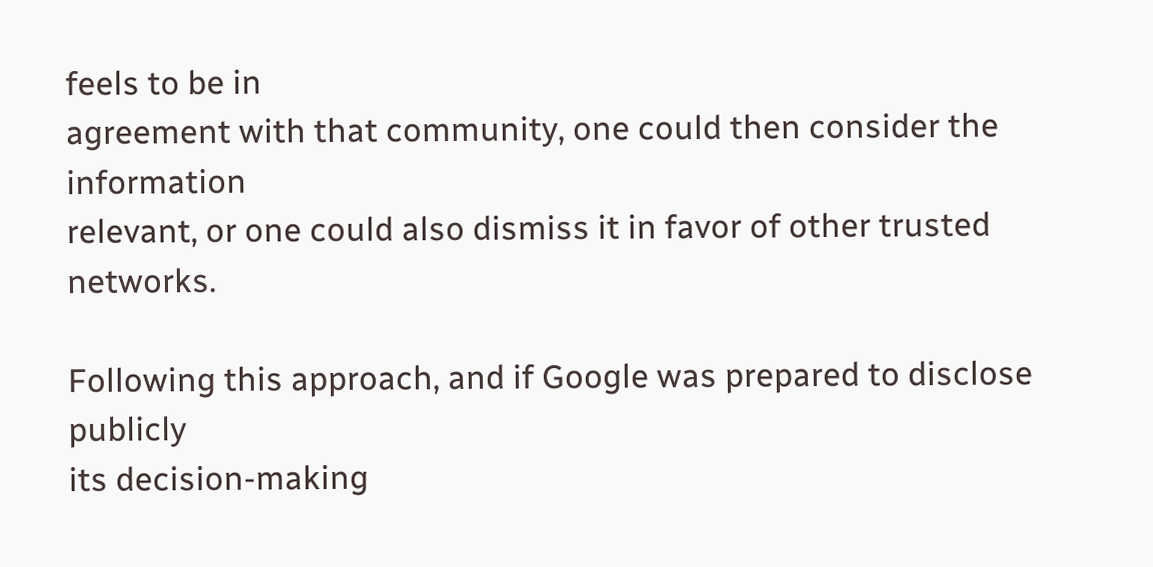feels to be in
agreement with that community, one could then consider the information
relevant, or one could also dismiss it in favor of other trusted networks.

Following this approach, and if Google was prepared to disclose publicly
its decision-making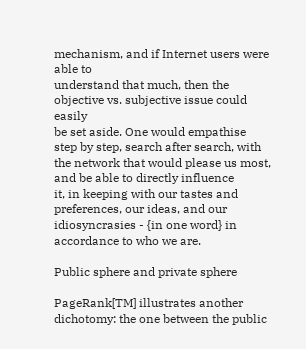mechanism, and if Internet users were able to
understand that much, then the objective vs. subjective issue could easily
be set aside. One would empathise step by step, search after search, with
the network that would please us most, and be able to directly influence
it, in keeping with our tastes and preferences, our ideas, and our
idiosyncrasies - {in one word} in accordance to who we are.

Public sphere and private sphere

PageRank[TM] illustrates another dichotomy: the one between the public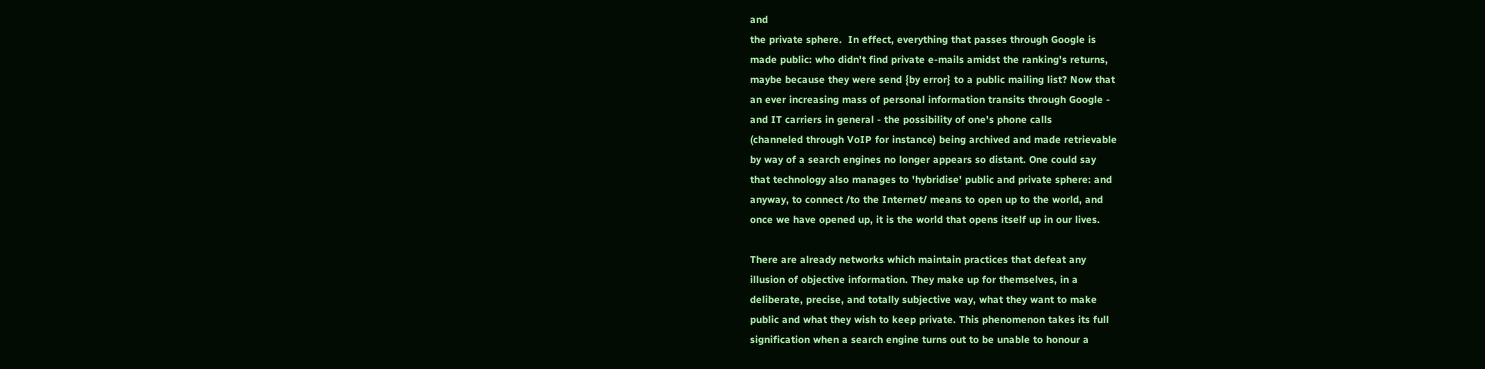and
the private sphere.  In effect, everything that passes through Google is
made public: who didn't find private e-mails amidst the ranking's returns,
maybe because they were send {by error} to a public mailing list? Now that
an ever increasing mass of personal information transits through Google -
and IT carriers in general - the possibility of one's phone calls
(channeled through VoIP for instance) being archived and made retrievable
by way of a search engines no longer appears so distant. One could say
that technology also manages to 'hybridise' public and private sphere: and
anyway, to connect /to the Internet/ means to open up to the world, and
once we have opened up, it is the world that opens itself up in our lives.

There are already networks which maintain practices that defeat any
illusion of objective information. They make up for themselves, in a
deliberate, precise, and totally subjective way, what they want to make
public and what they wish to keep private. This phenomenon takes its full
signification when a search engine turns out to be unable to honour a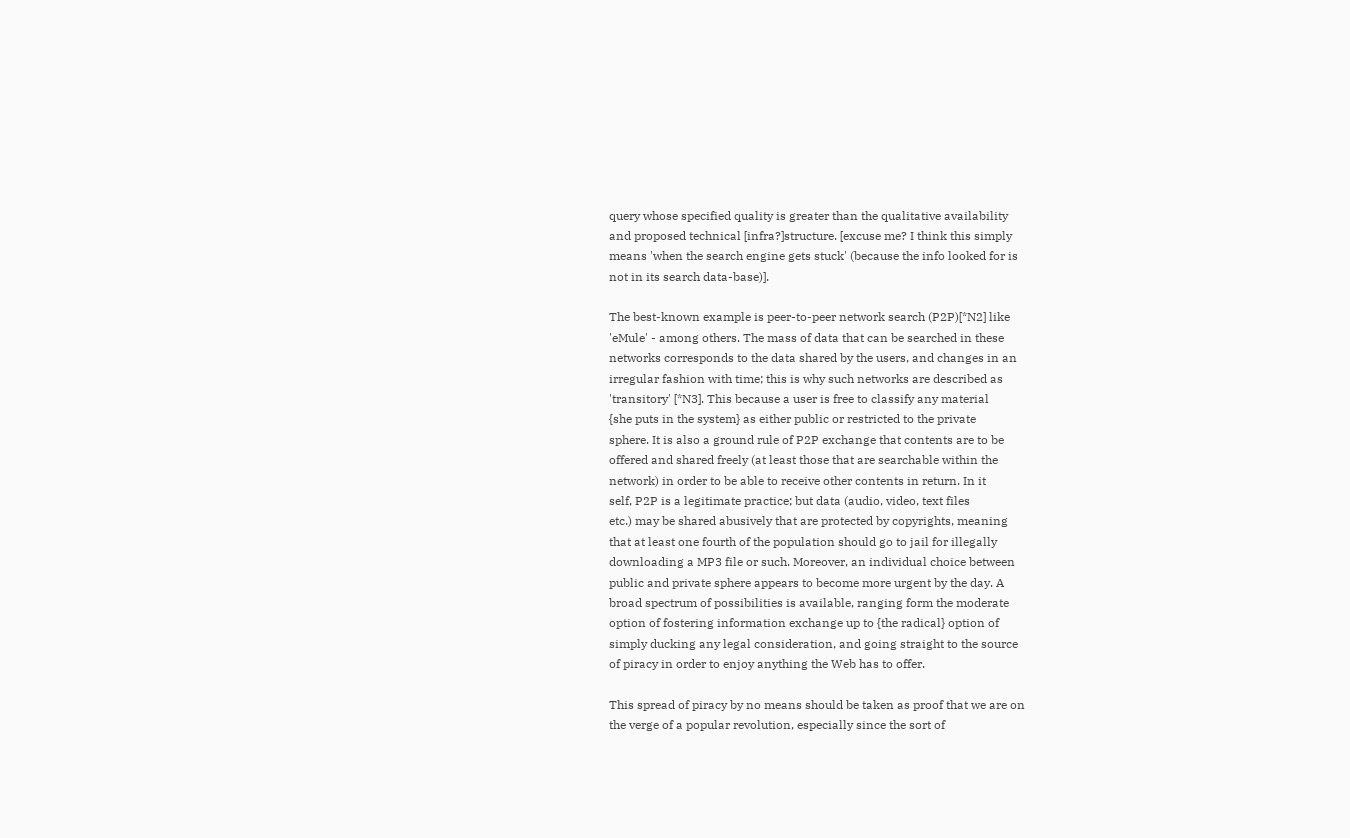query whose specified quality is greater than the qualitative availability
and proposed technical [infra?]structure. [excuse me? I think this simply
means 'when the search engine gets stuck' (because the info looked for is
not in its search data-base)].

The best-known example is peer-to-peer network search (P2P)[*N2] like
'eMule' - among others. The mass of data that can be searched in these
networks corresponds to the data shared by the users, and changes in an
irregular fashion with time; this is why such networks are described as
'transitory' [*N3]. This because a user is free to classify any material
{she puts in the system} as either public or restricted to the private
sphere. It is also a ground rule of P2P exchange that contents are to be
offered and shared freely (at least those that are searchable within the
network) in order to be able to receive other contents in return. In it
self, P2P is a legitimate practice; but data (audio, video, text files
etc.) may be shared abusively that are protected by copyrights, meaning
that at least one fourth of the population should go to jail for illegally
downloading a MP3 file or such. Moreover, an individual choice between
public and private sphere appears to become more urgent by the day. A
broad spectrum of possibilities is available, ranging form the moderate
option of fostering information exchange up to {the radical} option of
simply ducking any legal consideration, and going straight to the source
of piracy in order to enjoy anything the Web has to offer.

This spread of piracy by no means should be taken as proof that we are on
the verge of a popular revolution, especially since the sort of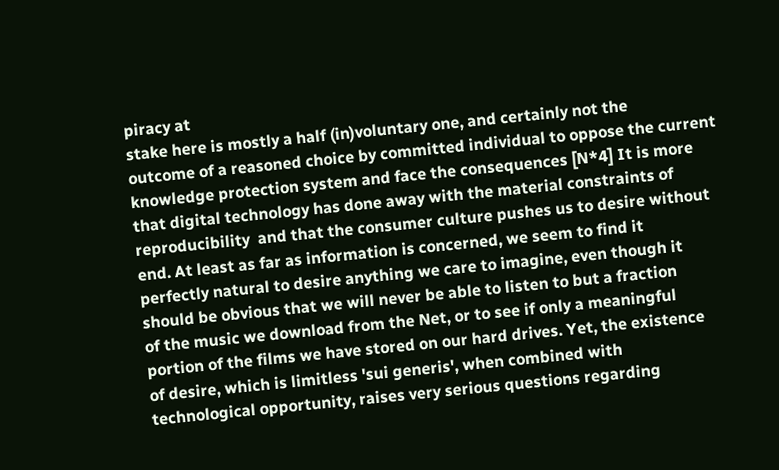piracy at
stake here is mostly a half (in)voluntary one, and certainly not the
outcome of a reasoned choice by committed individual to oppose the current
knowledge protection system and face the consequences [N*4] It is more
that digital technology has done away with the material constraints of
reproducibility  and that the consumer culture pushes us to desire without
end. At least as far as information is concerned, we seem to find it
perfectly natural to desire anything we care to imagine, even though it
should be obvious that we will never be able to listen to but a fraction
of the music we download from the Net, or to see if only a meaningful
portion of the films we have stored on our hard drives. Yet, the existence
of desire, which is limitless 'sui generis', when combined with
technological opportunity, raises very serious questions regarding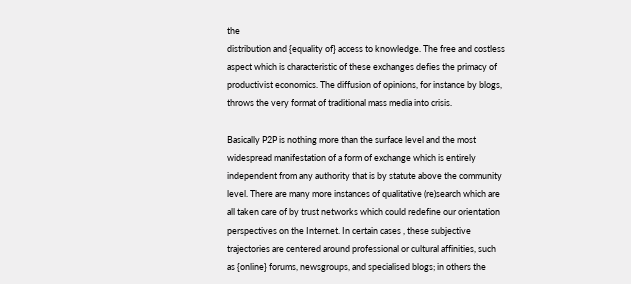the
distribution and {equality of} access to knowledge. The free and costless
aspect which is characteristic of these exchanges defies the primacy of
productivist economics. The diffusion of opinions, for instance by blogs,
throws the very format of traditional mass media into crisis.

Basically P2P is nothing more than the surface level and the most
widespread manifestation of a form of exchange which is entirely
independent from any authority that is by statute above the community
level. There are many more instances of qualitative (re)search which are
all taken care of by trust networks which could redefine our orientation
perspectives on the Internet. In certain cases , these subjective
trajectories are centered around professional or cultural affinities, such
as {online} forums, newsgroups, and specialised blogs; in others the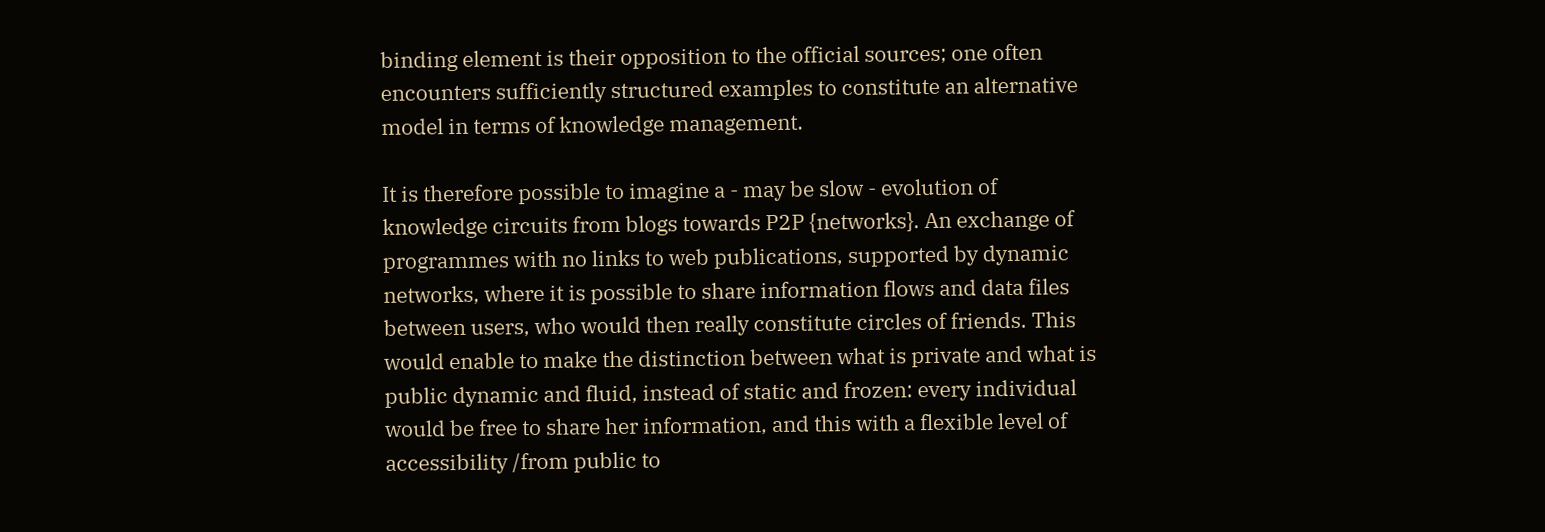binding element is their opposition to the official sources; one often
encounters sufficiently structured examples to constitute an alternative
model in terms of knowledge management.

It is therefore possible to imagine a - may be slow - evolution of
knowledge circuits from blogs towards P2P {networks}. An exchange of
programmes with no links to web publications, supported by dynamic
networks, where it is possible to share information flows and data files
between users, who would then really constitute circles of friends. This
would enable to make the distinction between what is private and what is
public dynamic and fluid, instead of static and frozen: every individual
would be free to share her information, and this with a flexible level of
accessibility /from public to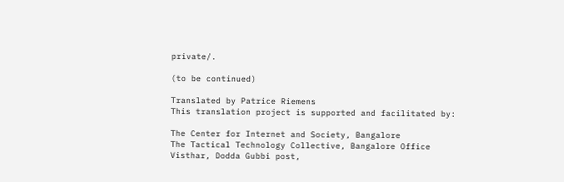private/.

(to be continued)

Translated by Patrice Riemens
This translation project is supported and facilitated by:

The Center for Internet and Society, Bangalore
The Tactical Technology Collective, Bangalore Office
Visthar, Dodda Gubbi post,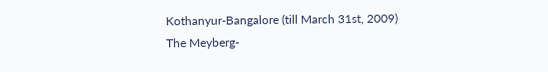Kothanyur-Bangalore (till March 31st, 2009)
The Meyberg-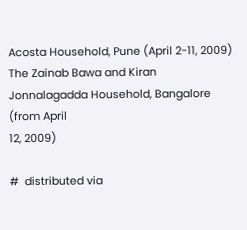Acosta Household, Pune (April 2-11, 2009)
The Zainab Bawa and Kiran Jonnalagadda Household, Bangalore (from April
12, 2009)

#  distributed via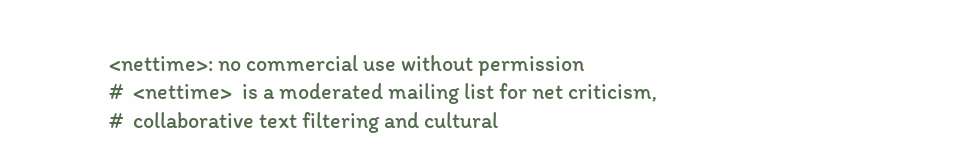<nettime>: no commercial use without permission
#  <nettime>  is a moderated mailing list for net criticism,
#  collaborative text filtering and cultural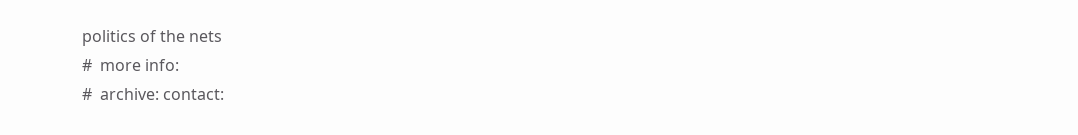politics of the nets
#  more info:
#  archive: contact: